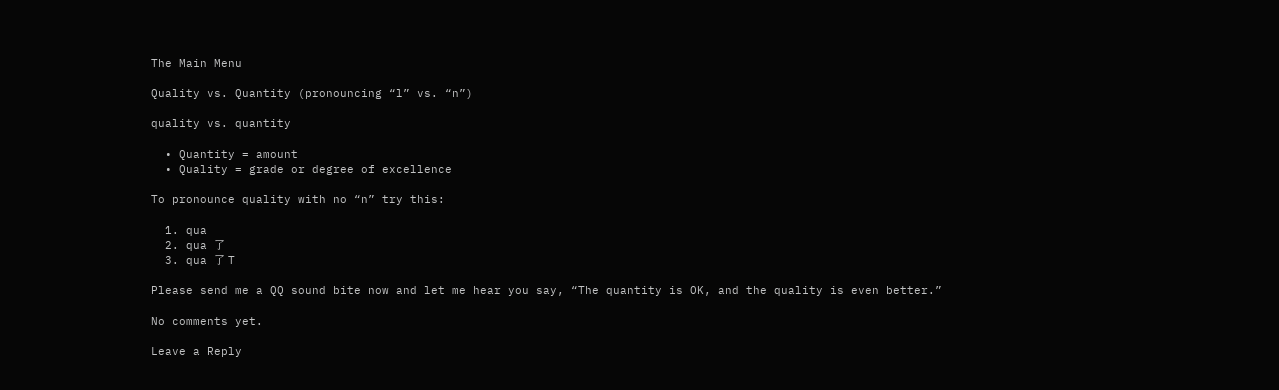The Main Menu

Quality vs. Quantity (pronouncing “l” vs. “n”)

quality vs. quantity

  • Quantity = amount
  • Quality = grade or degree of excellence

To pronounce quality with no “n” try this:

  1. qua
  2. qua 了
  3. qua 了 T

Please send me a QQ sound bite now and let me hear you say, “The quantity is OK, and the quality is even better.”

No comments yet.

Leave a Reply